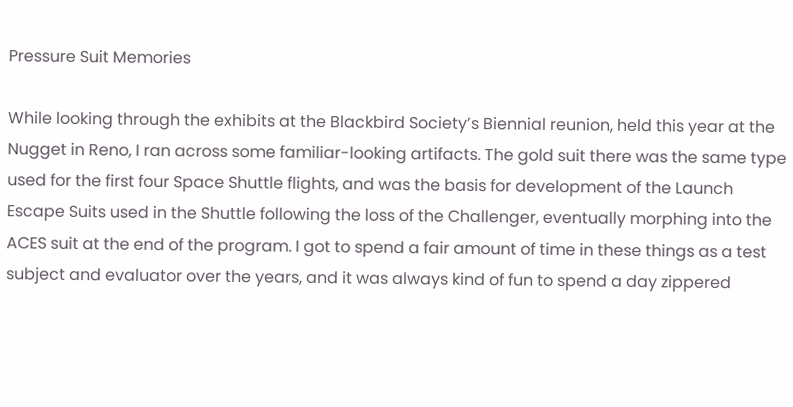Pressure Suit Memories

While looking through the exhibits at the Blackbird Society’s Biennial reunion, held this year at the Nugget in Reno, I ran across some familiar-looking artifacts. The gold suit there was the same type used for the first four Space Shuttle flights, and was the basis for development of the Launch Escape Suits used in the Shuttle following the loss of the Challenger, eventually morphing into the ACES suit at the end of the program. I got to spend a fair amount of time in these things as a test subject and evaluator over the years, and it was always kind of fun to spend a day zippered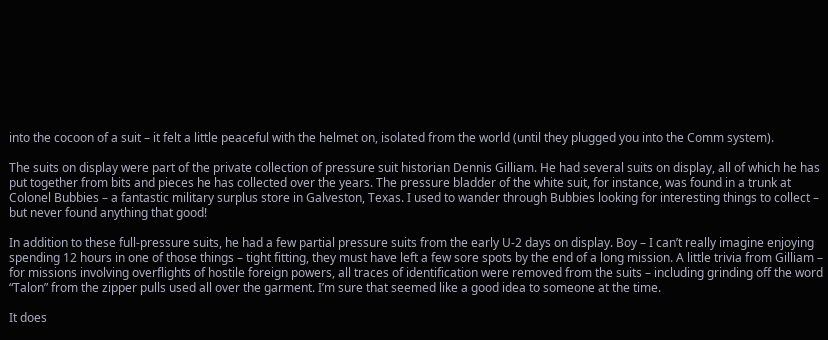into the cocoon of a suit – it felt a little peaceful with the helmet on, isolated from the world (until they plugged you into the Comm system).

The suits on display were part of the private collection of pressure suit historian Dennis Gilliam. He had several suits on display, all of which he has put together from bits and pieces he has collected over the years. The pressure bladder of the white suit, for instance, was found in a trunk at Colonel Bubbies – a fantastic military surplus store in Galveston, Texas. I used to wander through Bubbies looking for interesting things to collect – but never found anything that good!

In addition to these full-pressure suits, he had a few partial pressure suits from the early U-2 days on display. Boy – I can’t really imagine enjoying spending 12 hours in one of those things – tight fitting, they must have left a few sore spots by the end of a long mission. A little trivia from Gilliam – for missions involving overflights of hostile foreign powers, all traces of identification were removed from the suits – including grinding off the word “Talon” from the zipper pulls used all over the garment. I’m sure that seemed like a good idea to someone at the time.

It does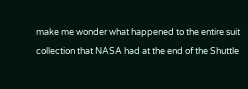make me wonder what happened to the entire suit collection that NASA had at the end of the Shuttle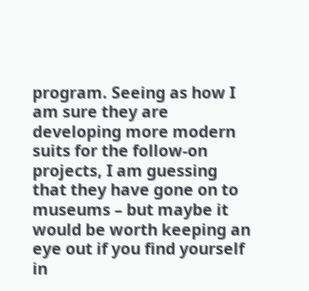program. Seeing as how I am sure they are developing more modern suits for the follow-on projects, I am guessing that they have gone on to museums – but maybe it would be worth keeping an eye out if you find yourself in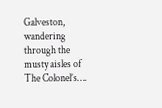Galveston, wandering through the musty aisles of The Colonel’s….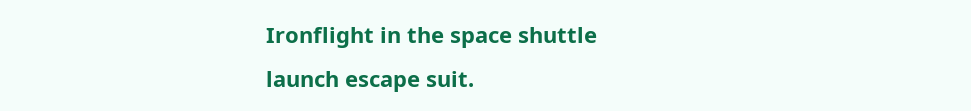Ironflight in the space shuttle launch escape suit.